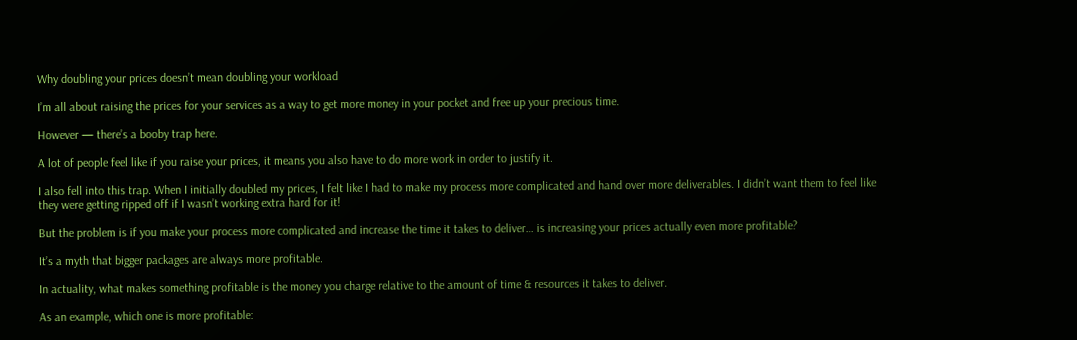Why doubling your prices doesn’t mean doubling your workload

I’m all about raising the prices for your services as a way to get more money in your pocket and free up your precious time.

However — there’s a booby trap here.

A lot of people feel like if you raise your prices, it means you also have to do more work in order to justify it.

I also fell into this trap. When I initially doubled my prices, I felt like I had to make my process more complicated and hand over more deliverables. I didn’t want them to feel like they were getting ripped off if I wasn’t working extra hard for it!

But the problem is if you make your process more complicated and increase the time it takes to deliver… is increasing your prices actually even more profitable?

It’s a myth that bigger packages are always more profitable.

In actuality, what makes something profitable is the money you charge relative to the amount of time & resources it takes to deliver.

As an example, which one is more profitable: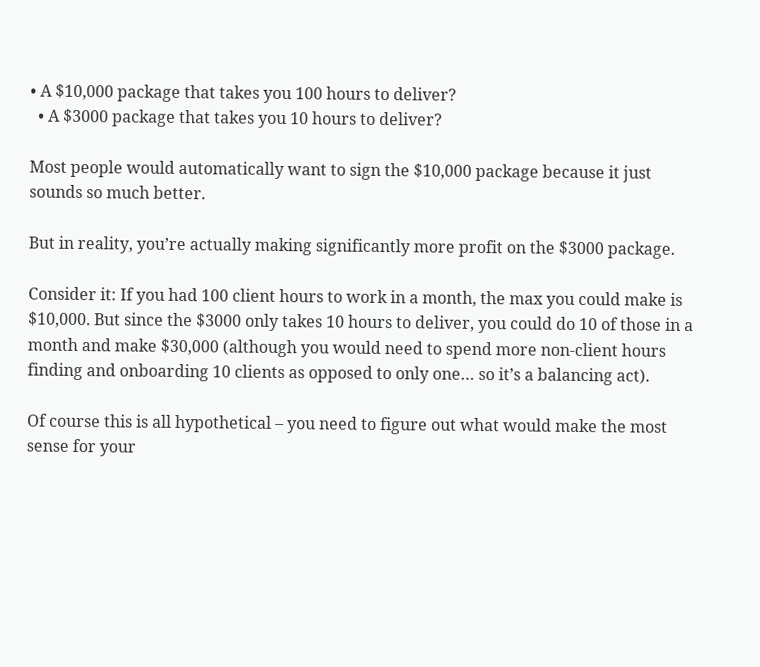• A $10,000 package that takes you 100 hours to deliver?
  • A $3000 package that takes you 10 hours to deliver?

Most people would automatically want to sign the $10,000 package because it just sounds so much better.

But in reality, you’re actually making significantly more profit on the $3000 package.

Consider it: If you had 100 client hours to work in a month, the max you could make is $10,000. But since the $3000 only takes 10 hours to deliver, you could do 10 of those in a month and make $30,000 (although you would need to spend more non-client hours finding and onboarding 10 clients as opposed to only one… so it’s a balancing act).

Of course this is all hypothetical – you need to figure out what would make the most sense for your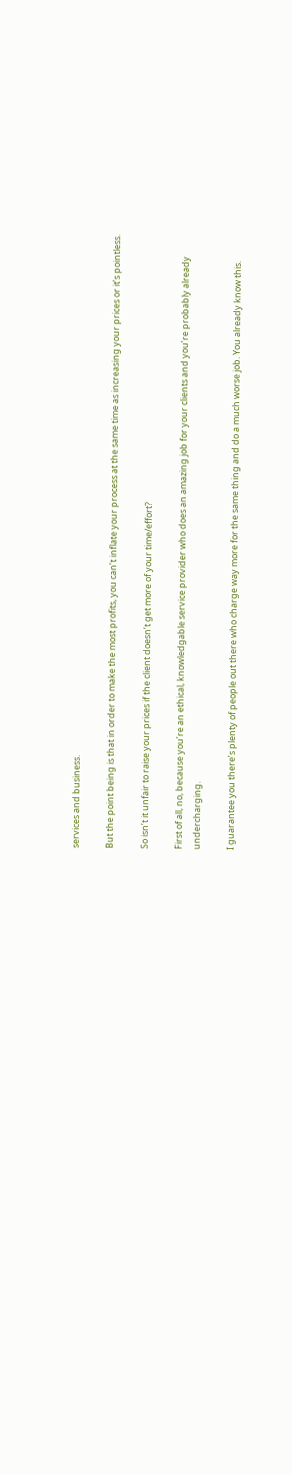services and business.

But the point being is that in order to make the most profits, you can’t inflate your process at the same time as increasing your prices or it’s pointless.

So isn’t it unfair to raise your prices if the client doesn’t get more of your time/effort?

First of all, no, because you’re an ethical, knowledgable service provider who does an amazing job for your clients and you’re probably already undercharging.

I guarantee you there’s plenty of people out there who charge way more for the same thing and do a much worse job. You already know this.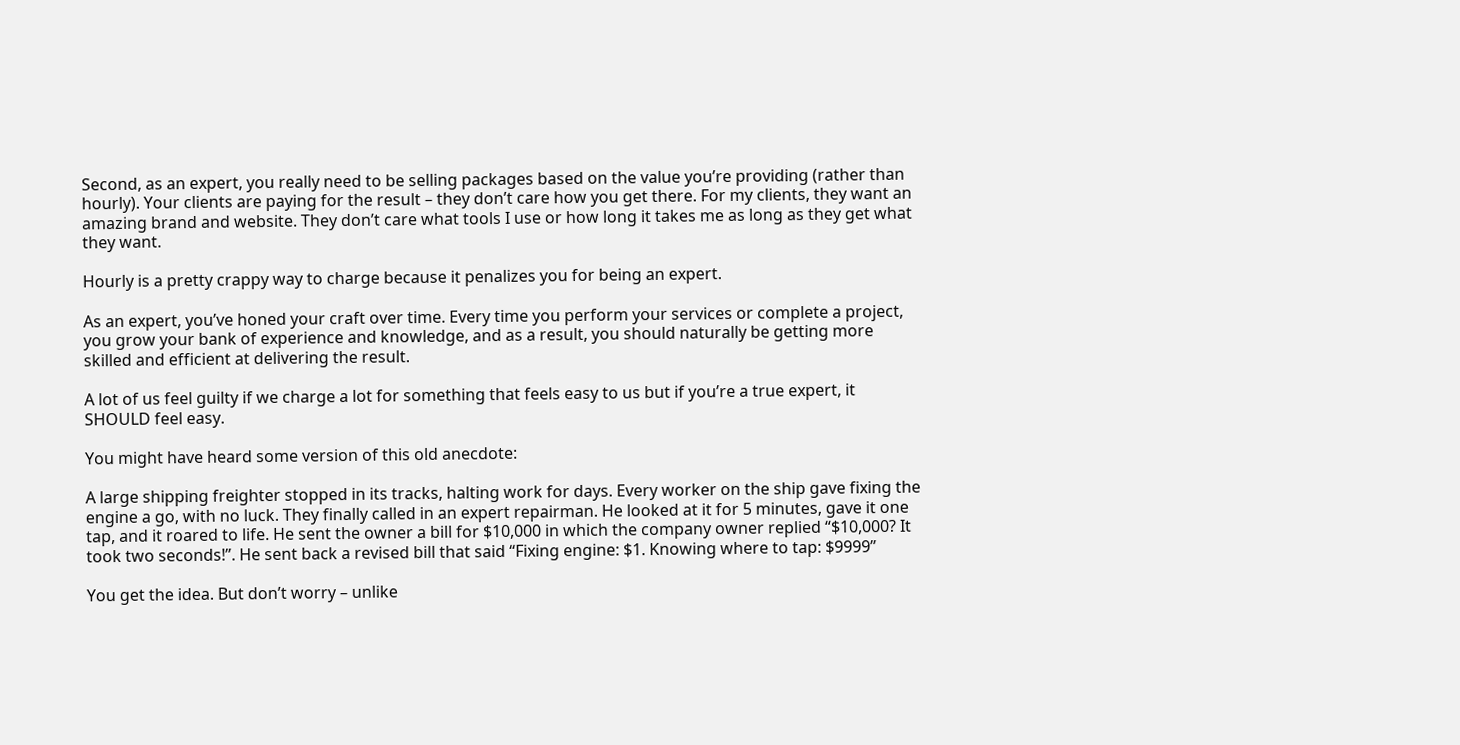Second, as an expert, you really need to be selling packages based on the value you’re providing (rather than hourly). Your clients are paying for the result – they don’t care how you get there. For my clients, they want an amazing brand and website. They don’t care what tools I use or how long it takes me as long as they get what they want.

Hourly is a pretty crappy way to charge because it penalizes you for being an expert.

As an expert, you’ve honed your craft over time. Every time you perform your services or complete a project, you grow your bank of experience and knowledge, and as a result, you should naturally be getting more skilled and efficient at delivering the result.

A lot of us feel guilty if we charge a lot for something that feels easy to us but if you’re a true expert, it SHOULD feel easy.

You might have heard some version of this old anecdote:

A large shipping freighter stopped in its tracks, halting work for days. Every worker on the ship gave fixing the engine a go, with no luck. They finally called in an expert repairman. He looked at it for 5 minutes, gave it one tap, and it roared to life. He sent the owner a bill for $10,000 in which the company owner replied “$10,000? It took two seconds!”. He sent back a revised bill that said “Fixing engine: $1. Knowing where to tap: $9999”

You get the idea. But don’t worry – unlike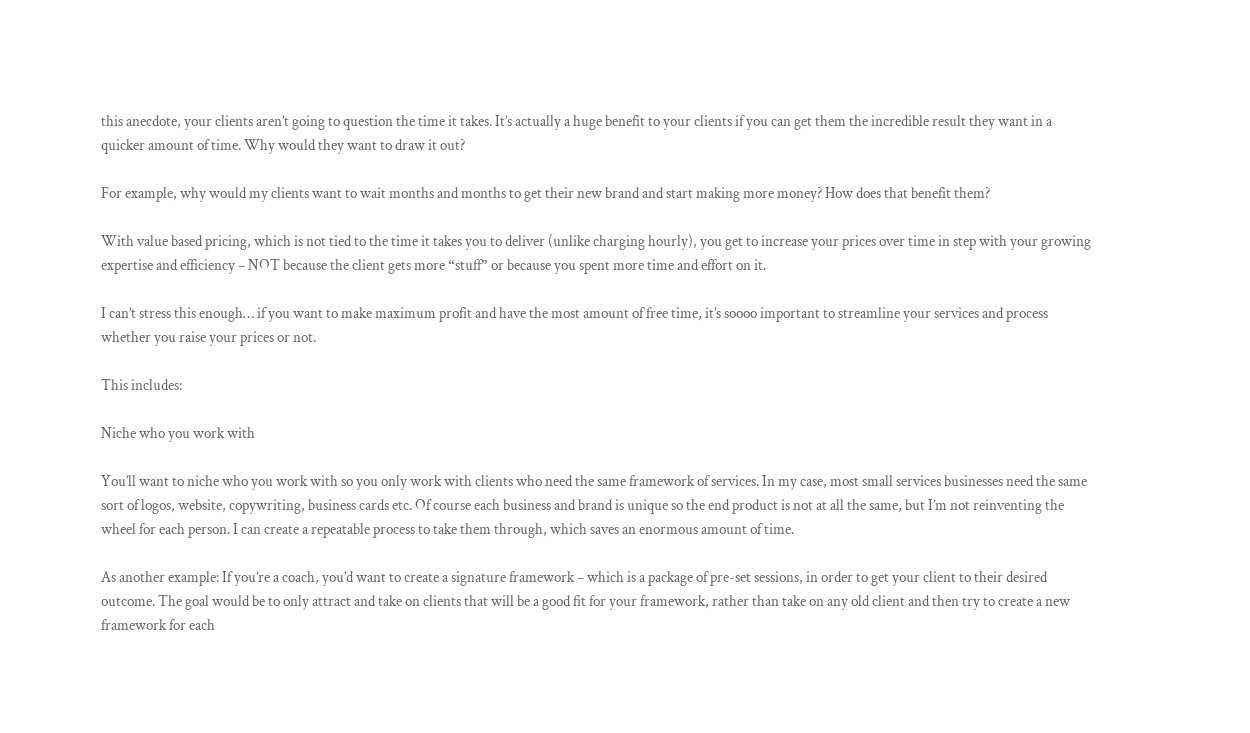this anecdote, your clients aren’t going to question the time it takes. It’s actually a huge benefit to your clients if you can get them the incredible result they want in a quicker amount of time. Why would they want to draw it out?

For example, why would my clients want to wait months and months to get their new brand and start making more money? How does that benefit them?

With value based pricing, which is not tied to the time it takes you to deliver (unlike charging hourly), you get to increase your prices over time in step with your growing expertise and efficiency – NOT because the client gets more “stuff” or because you spent more time and effort on it.

I can’t stress this enough… if you want to make maximum profit and have the most amount of free time, it’s soooo important to streamline your services and process whether you raise your prices or not.

This includes:

Niche who you work with

You’ll want to niche who you work with so you only work with clients who need the same framework of services. In my case, most small services businesses need the same sort of logos, website, copywriting, business cards etc. Of course each business and brand is unique so the end product is not at all the same, but I’m not reinventing the wheel for each person. I can create a repeatable process to take them through, which saves an enormous amount of time.

As another example: If you’re a coach, you’d want to create a signature framework – which is a package of pre-set sessions, in order to get your client to their desired outcome. The goal would be to only attract and take on clients that will be a good fit for your framework, rather than take on any old client and then try to create a new framework for each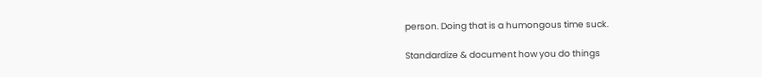person. Doing that is a humongous time suck.

Standardize & document how you do things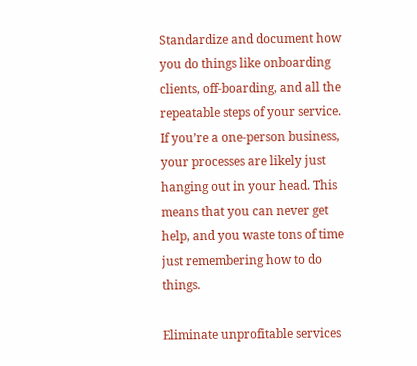Standardize and document how you do things like onboarding clients, off-boarding, and all the repeatable steps of your service. If you’re a one-person business, your processes are likely just hanging out in your head. This means that you can never get help, and you waste tons of time just remembering how to do things.

Eliminate unprofitable services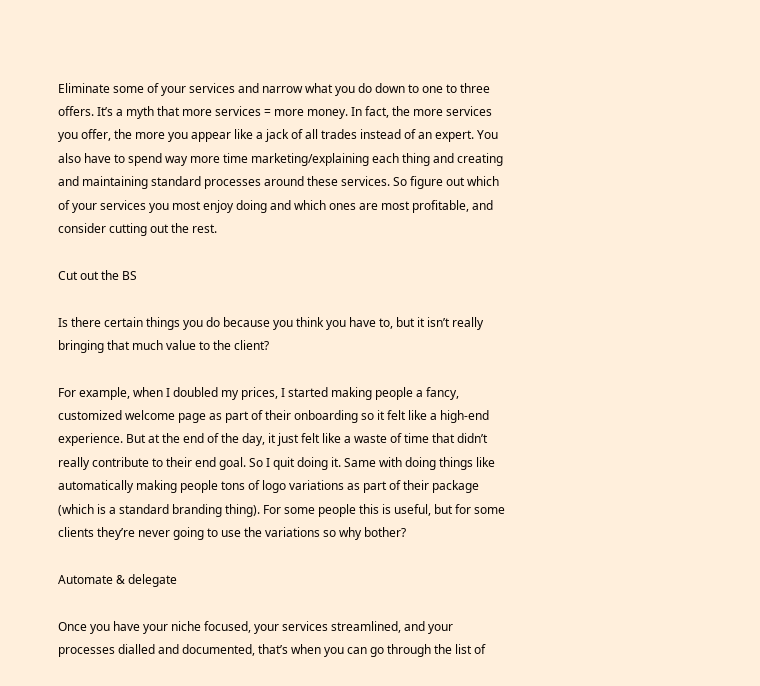Eliminate some of your services and narrow what you do down to one to three offers. It’s a myth that more services = more money. In fact, the more services you offer, the more you appear like a jack of all trades instead of an expert. You also have to spend way more time marketing/explaining each thing and creating and maintaining standard processes around these services. So figure out which of your services you most enjoy doing and which ones are most profitable, and consider cutting out the rest.

Cut out the BS

Is there certain things you do because you think you have to, but it isn’t really bringing that much value to the client?

For example, when I doubled my prices, I started making people a fancy, customized welcome page as part of their onboarding so it felt like a high-end experience. But at the end of the day, it just felt like a waste of time that didn’t really contribute to their end goal. So I quit doing it. Same with doing things like automatically making people tons of logo variations as part of their package (which is a standard branding thing). For some people this is useful, but for some clients they’re never going to use the variations so why bother?

Automate & delegate

Once you have your niche focused, your services streamlined, and your processes dialled and documented, that’s when you can go through the list of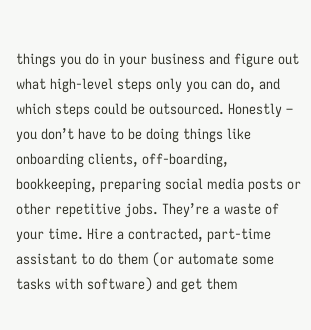things you do in your business and figure out what high-level steps only you can do, and which steps could be outsourced. Honestly – you don’t have to be doing things like onboarding clients, off-boarding, bookkeeping, preparing social media posts or other repetitive jobs. They’re a waste of your time. Hire a contracted, part-time assistant to do them (or automate some tasks with software) and get them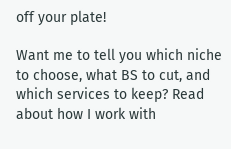off your plate!

Want me to tell you which niche to choose, what BS to cut, and which services to keep? Read about how I work with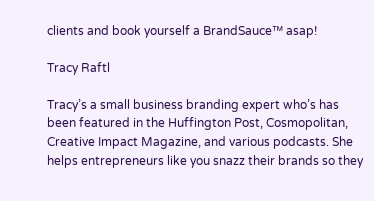clients and book yourself a BrandSauce™ asap!

Tracy Raftl

Tracy’s a small business branding expert who’s has been featured in the Huffington Post, Cosmopolitan, Creative Impact Magazine, and various podcasts. She helps entrepreneurs like you snazz their brands so they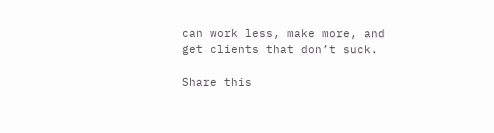can work less, make more, and get clients that don’t suck.

Share this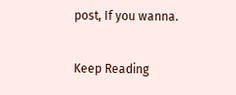post, If you wanna.

Keep Reading